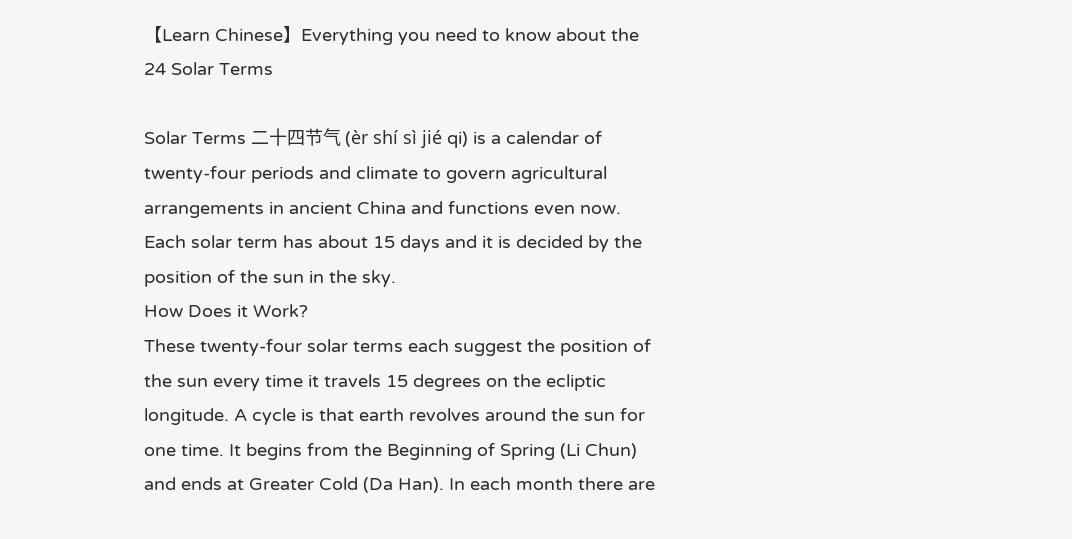【Learn Chinese】Everything you need to know about the 24 Solar Terms

Solar Terms 二十四节气 (èr shí sì jié qi) is a calendar of twenty-four periods and climate to govern agricultural arrangements in ancient China and functions even now. Each solar term has about 15 days and it is decided by the position of the sun in the sky.
How Does it Work?
These twenty-four solar terms each suggest the position of the sun every time it travels 15 degrees on the ecliptic longitude. A cycle is that earth revolves around the sun for one time. It begins from the Beginning of Spring (Li Chun) and ends at Greater Cold (Da Han). In each month there are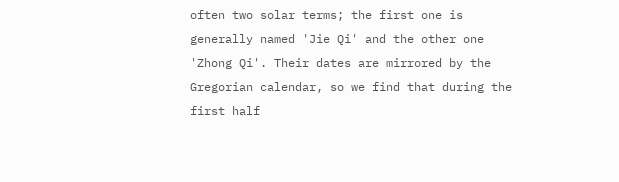often two solar terms; the first one is generally named 'Jie Qi' and the other one 'Zhong Qi'. Their dates are mirrored by the Gregorian calendar, so we find that during the first half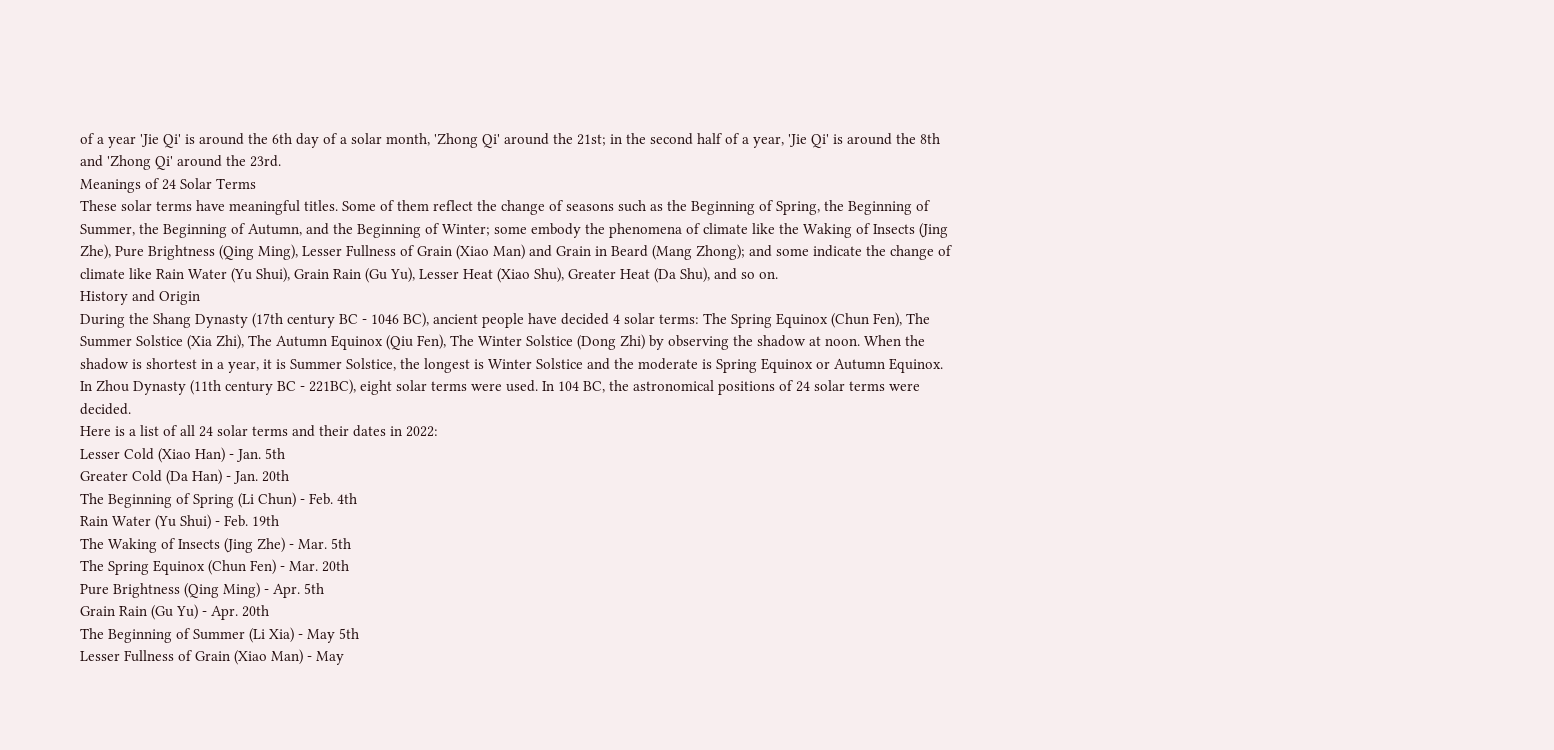of a year 'Jie Qi' is around the 6th day of a solar month, 'Zhong Qi' around the 21st; in the second half of a year, 'Jie Qi' is around the 8th and 'Zhong Qi' around the 23rd.
Meanings of 24 Solar Terms
These solar terms have meaningful titles. Some of them reflect the change of seasons such as the Beginning of Spring, the Beginning of Summer, the Beginning of Autumn, and the Beginning of Winter; some embody the phenomena of climate like the Waking of Insects (Jing Zhe), Pure Brightness (Qing Ming), Lesser Fullness of Grain (Xiao Man) and Grain in Beard (Mang Zhong); and some indicate the change of climate like Rain Water (Yu Shui), Grain Rain (Gu Yu), Lesser Heat (Xiao Shu), Greater Heat (Da Shu), and so on.
History and Origin
During the Shang Dynasty (17th century BC - 1046 BC), ancient people have decided 4 solar terms: The Spring Equinox (Chun Fen), The Summer Solstice (Xia Zhi), The Autumn Equinox (Qiu Fen), The Winter Solstice (Dong Zhi) by observing the shadow at noon. When the shadow is shortest in a year, it is Summer Solstice, the longest is Winter Solstice and the moderate is Spring Equinox or Autumn Equinox. In Zhou Dynasty (11th century BC - 221BC), eight solar terms were used. In 104 BC, the astronomical positions of 24 solar terms were decided.
Here is a list of all 24 solar terms and their dates in 2022:
Lesser Cold (Xiao Han) - Jan. 5th
Greater Cold (Da Han) - Jan. 20th
The Beginning of Spring (Li Chun) - Feb. 4th
Rain Water (Yu Shui) - Feb. 19th
The Waking of Insects (Jing Zhe) - Mar. 5th
The Spring Equinox (Chun Fen) - Mar. 20th
Pure Brightness (Qing Ming) - Apr. 5th
Grain Rain (Gu Yu) - Apr. 20th
The Beginning of Summer (Li Xia) - May 5th
Lesser Fullness of Grain (Xiao Man) - May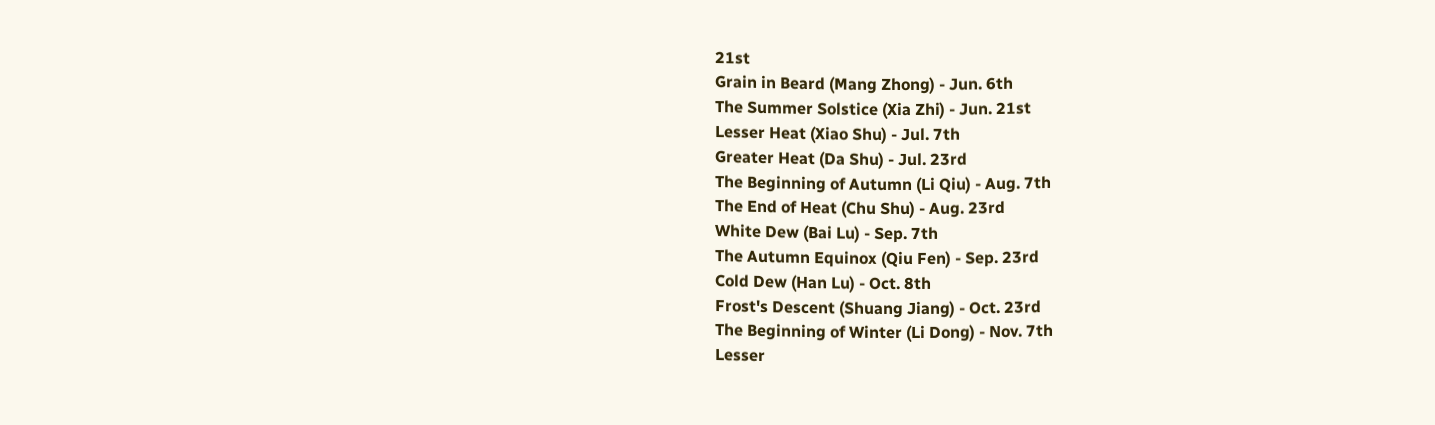21st
Grain in Beard (Mang Zhong) - Jun. 6th
The Summer Solstice (Xia Zhi) - Jun. 21st
Lesser Heat (Xiao Shu) - Jul. 7th
Greater Heat (Da Shu) - Jul. 23rd
The Beginning of Autumn (Li Qiu) - Aug. 7th
The End of Heat (Chu Shu) - Aug. 23rd
White Dew (Bai Lu) - Sep. 7th
The Autumn Equinox (Qiu Fen) - Sep. 23rd
Cold Dew (Han Lu) - Oct. 8th
Frost's Descent (Shuang Jiang) - Oct. 23rd
The Beginning of Winter (Li Dong) - Nov. 7th
Lesser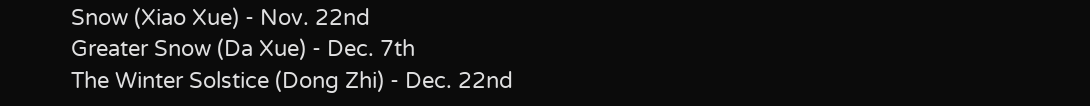Snow (Xiao Xue) - Nov. 22nd
Greater Snow (Da Xue) - Dec. 7th
The Winter Solstice (Dong Zhi) - Dec. 22nd